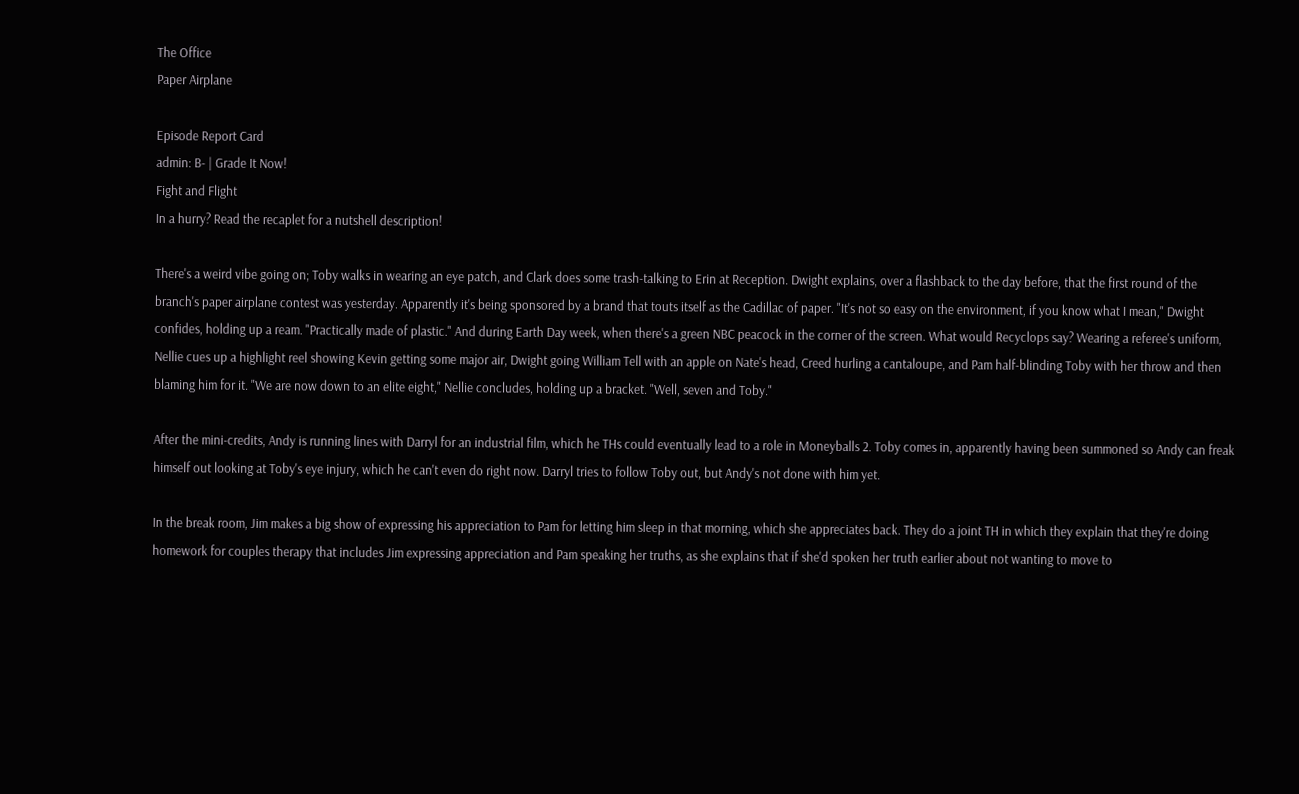The Office
Paper Airplane

Episode Report Card
admin: B- | Grade It Now!
Fight and Flight
In a hurry? Read the recaplet for a nutshell description!

There's a weird vibe going on; Toby walks in wearing an eye patch, and Clark does some trash-talking to Erin at Reception. Dwight explains, over a flashback to the day before, that the first round of the branch's paper airplane contest was yesterday. Apparently it's being sponsored by a brand that touts itself as the Cadillac of paper. "It's not so easy on the environment, if you know what I mean," Dwight confides, holding up a ream. "Practically made of plastic." And during Earth Day week, when there's a green NBC peacock in the corner of the screen. What would Recyclops say? Wearing a referee's uniform, Nellie cues up a highlight reel showing Kevin getting some major air, Dwight going William Tell with an apple on Nate's head, Creed hurling a cantaloupe, and Pam half-blinding Toby with her throw and then blaming him for it. "We are now down to an elite eight," Nellie concludes, holding up a bracket. "Well, seven and Toby."

After the mini-credits, Andy is running lines with Darryl for an industrial film, which he THs could eventually lead to a role in Moneyballs 2. Toby comes in, apparently having been summoned so Andy can freak himself out looking at Toby's eye injury, which he can't even do right now. Darryl tries to follow Toby out, but Andy's not done with him yet.

In the break room, Jim makes a big show of expressing his appreciation to Pam for letting him sleep in that morning, which she appreciates back. They do a joint TH in which they explain that they're doing homework for couples therapy that includes Jim expressing appreciation and Pam speaking her truths, as she explains that if she'd spoken her truth earlier about not wanting to move to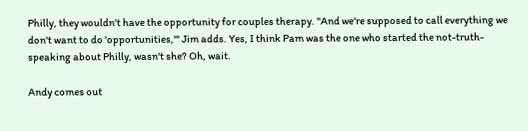Philly, they wouldn't have the opportunity for couples therapy. "And we're supposed to call everything we don't want to do 'opportunities,'" Jim adds. Yes, I think Pam was the one who started the not-truth-speaking about Philly, wasn't she? Oh, wait.

Andy comes out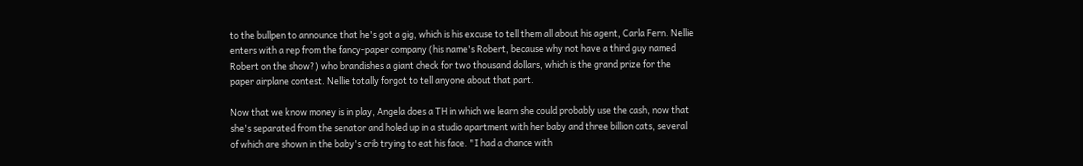to the bullpen to announce that he's got a gig, which is his excuse to tell them all about his agent, Carla Fern. Nellie enters with a rep from the fancy-paper company (his name's Robert, because why not have a third guy named Robert on the show?) who brandishes a giant check for two thousand dollars, which is the grand prize for the paper airplane contest. Nellie totally forgot to tell anyone about that part.

Now that we know money is in play, Angela does a TH in which we learn she could probably use the cash, now that she's separated from the senator and holed up in a studio apartment with her baby and three billion cats, several of which are shown in the baby's crib trying to eat his face. "I had a chance with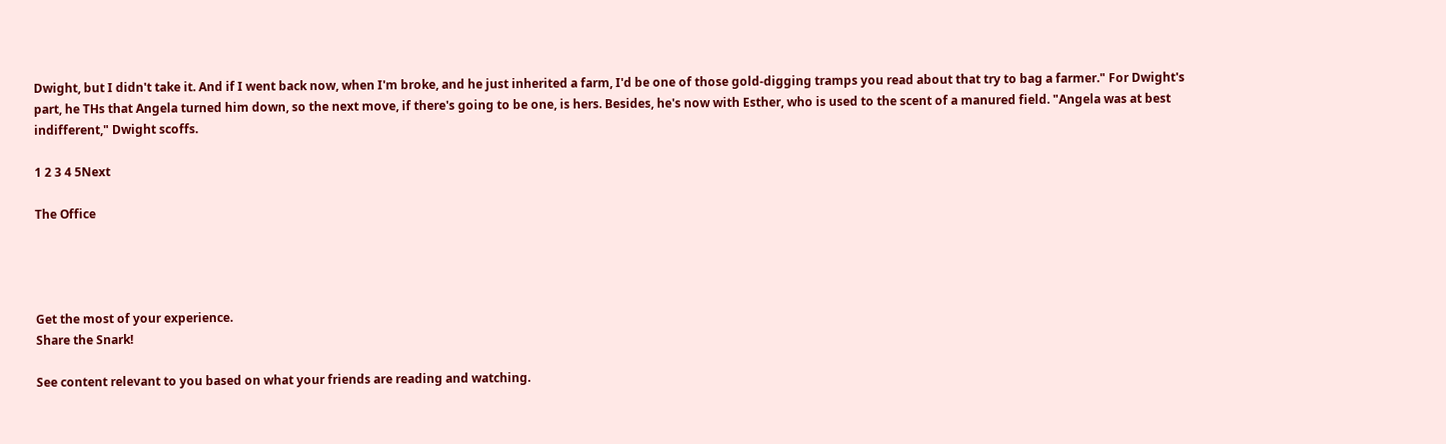Dwight, but I didn't take it. And if I went back now, when I'm broke, and he just inherited a farm, I'd be one of those gold-digging tramps you read about that try to bag a farmer." For Dwight's part, he THs that Angela turned him down, so the next move, if there's going to be one, is hers. Besides, he's now with Esther, who is used to the scent of a manured field. "Angela was at best indifferent," Dwight scoffs.

1 2 3 4 5Next

The Office




Get the most of your experience.
Share the Snark!

See content relevant to you based on what your friends are reading and watching.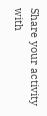Share your activity with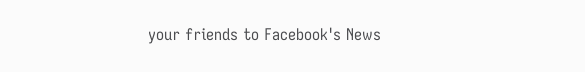your friends to Facebook's News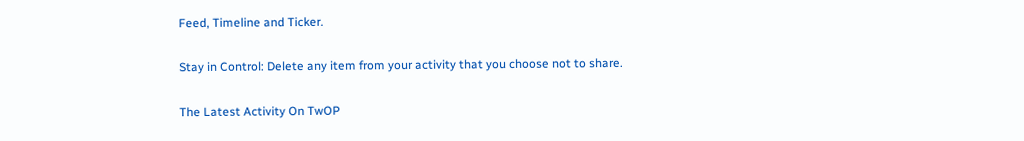Feed, Timeline and Ticker.

Stay in Control: Delete any item from your activity that you choose not to share.

The Latest Activity On TwOP